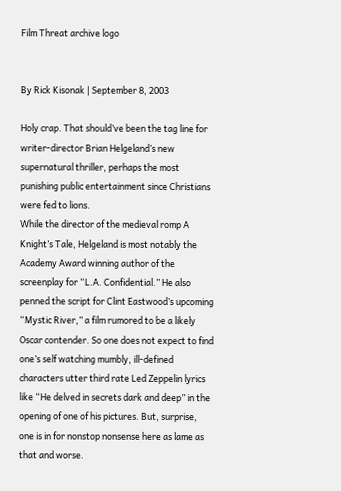Film Threat archive logo


By Rick Kisonak | September 8, 2003

Holy crap. That should’ve been the tag line for writer-director Brian Helgeland’s new supernatural thriller, perhaps the most punishing public entertainment since Christians were fed to lions.
While the director of the medieval romp A Knight’s Tale, Helgeland is most notably the Academy Award winning author of the screenplay for “L.A. Confidential.” He also penned the script for Clint Eastwood’s upcoming “Mystic River,” a film rumored to be a likely Oscar contender. So one does not expect to find one’s self watching mumbly, ill-defined characters utter third rate Led Zeppelin lyrics like “He delved in secrets dark and deep” in the opening of one of his pictures. But, surprise, one is in for nonstop nonsense here as lame as that and worse.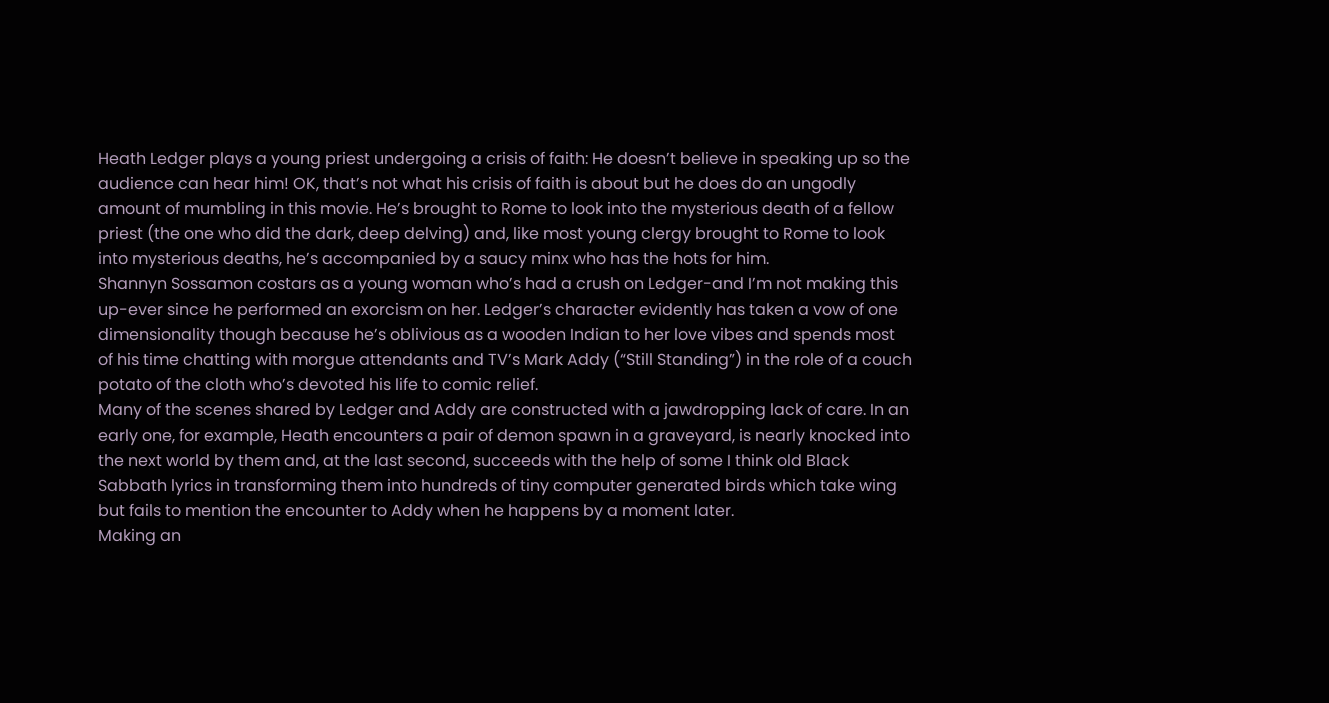Heath Ledger plays a young priest undergoing a crisis of faith: He doesn’t believe in speaking up so the audience can hear him! OK, that’s not what his crisis of faith is about but he does do an ungodly amount of mumbling in this movie. He’s brought to Rome to look into the mysterious death of a fellow priest (the one who did the dark, deep delving) and, like most young clergy brought to Rome to look into mysterious deaths, he’s accompanied by a saucy minx who has the hots for him.
Shannyn Sossamon costars as a young woman who’s had a crush on Ledger-and I’m not making this up-ever since he performed an exorcism on her. Ledger’s character evidently has taken a vow of one dimensionality though because he’s oblivious as a wooden Indian to her love vibes and spends most of his time chatting with morgue attendants and TV’s Mark Addy (“Still Standing”) in the role of a couch potato of the cloth who’s devoted his life to comic relief.
Many of the scenes shared by Ledger and Addy are constructed with a jawdropping lack of care. In an early one, for example, Heath encounters a pair of demon spawn in a graveyard, is nearly knocked into the next world by them and, at the last second, succeeds with the help of some I think old Black Sabbath lyrics in transforming them into hundreds of tiny computer generated birds which take wing but fails to mention the encounter to Addy when he happens by a moment later.
Making an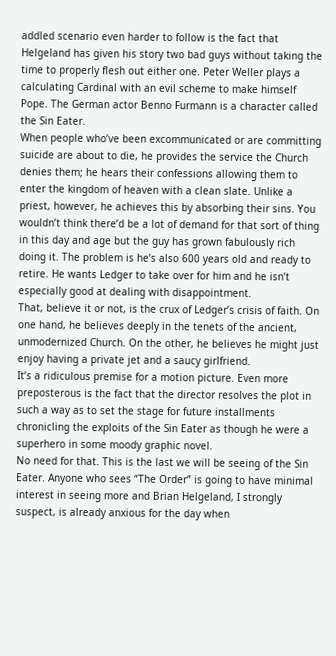addled scenario even harder to follow is the fact that Helgeland has given his story two bad guys without taking the time to properly flesh out either one. Peter Weller plays a calculating Cardinal with an evil scheme to make himself Pope. The German actor Benno Furmann is a character called the Sin Eater.
When people who’ve been excommunicated or are committing suicide are about to die, he provides the service the Church denies them; he hears their confessions allowing them to enter the kingdom of heaven with a clean slate. Unlike a priest, however, he achieves this by absorbing their sins. You wouldn’t think there’d be a lot of demand for that sort of thing in this day and age but the guy has grown fabulously rich doing it. The problem is he’s also 600 years old and ready to retire. He wants Ledger to take over for him and he isn’t especially good at dealing with disappointment.
That, believe it or not, is the crux of Ledger’s crisis of faith. On one hand, he believes deeply in the tenets of the ancient, unmodernized Church. On the other, he believes he might just enjoy having a private jet and a saucy girlfriend.
It’s a ridiculous premise for a motion picture. Even more preposterous is the fact that the director resolves the plot in such a way as to set the stage for future installments chronicling the exploits of the Sin Eater as though he were a superhero in some moody graphic novel.
No need for that. This is the last we will be seeing of the Sin Eater. Anyone who sees “The Order” is going to have minimal interest in seeing more and Brian Helgeland, I strongly suspect, is already anxious for the day when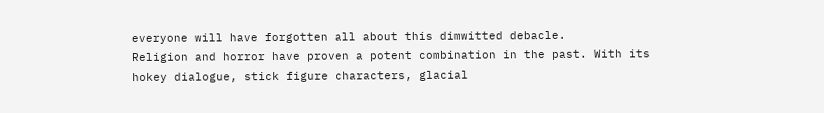everyone will have forgotten all about this dimwitted debacle.
Religion and horror have proven a potent combination in the past. With its hokey dialogue, stick figure characters, glacial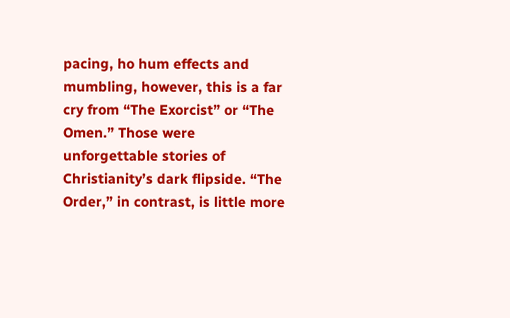pacing, ho hum effects and mumbling, however, this is a far cry from “The Exorcist” or “The Omen.” Those were unforgettable stories of Christianity’s dark flipside. “The Order,” in contrast, is little more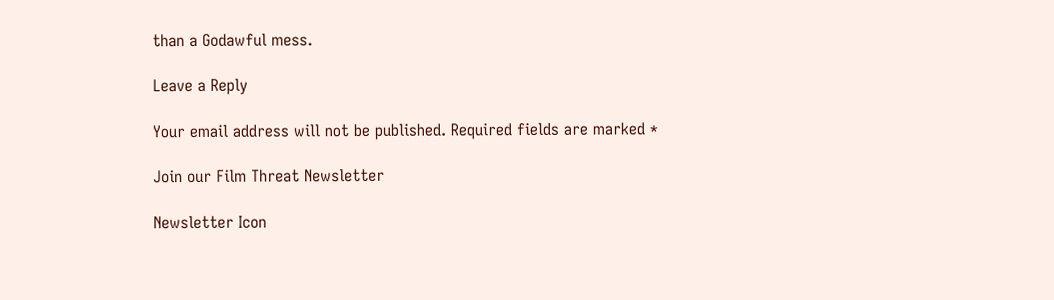than a Godawful mess.

Leave a Reply

Your email address will not be published. Required fields are marked *

Join our Film Threat Newsletter

Newsletter Icon